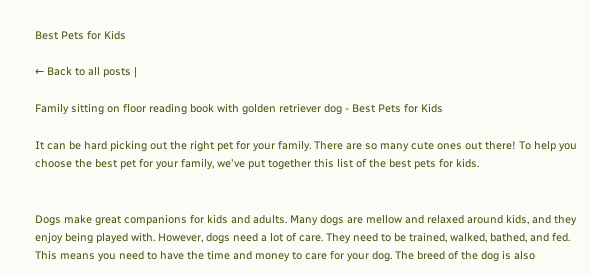Best Pets for Kids

← Back to all posts |

Family sitting on floor reading book with golden retriever dog - Best Pets for Kids

It can be hard picking out the right pet for your family. There are so many cute ones out there! To help you choose the best pet for your family, we've put together this list of the best pets for kids.


Dogs make great companions for kids and adults. Many dogs are mellow and relaxed around kids, and they enjoy being played with. However, dogs need a lot of care. They need to be trained, walked, bathed, and fed. This means you need to have the time and money to care for your dog. The breed of the dog is also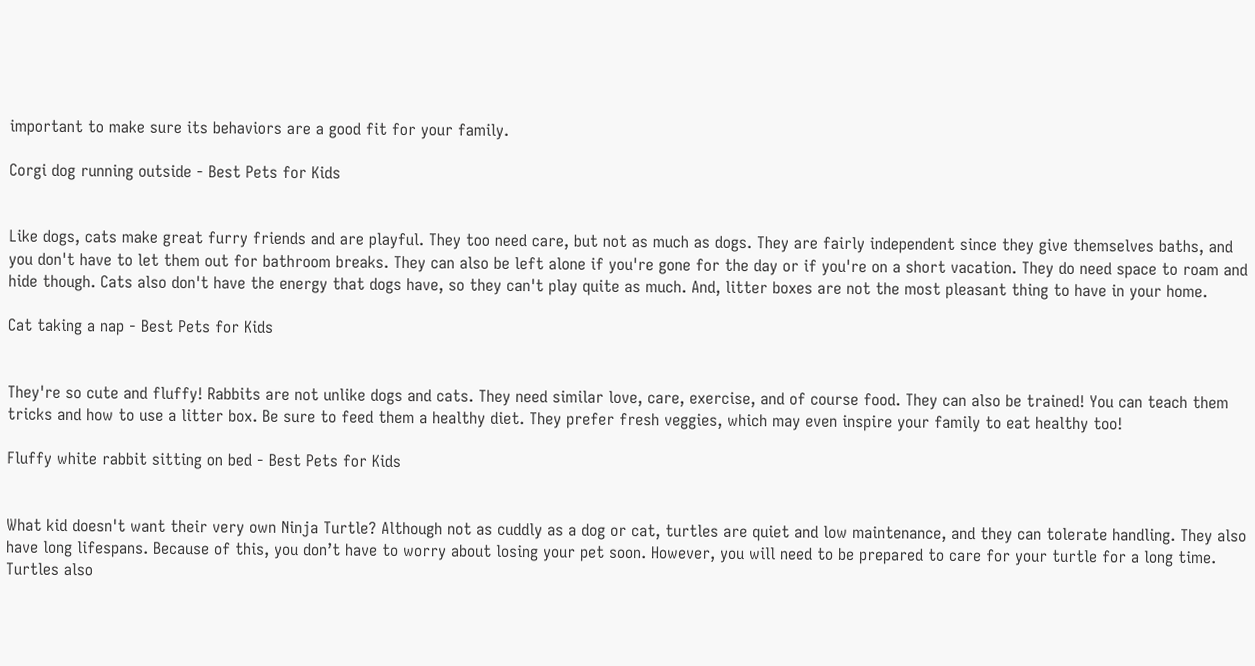important to make sure its behaviors are a good fit for your family.

Corgi dog running outside - Best Pets for Kids


Like dogs, cats make great furry friends and are playful. They too need care, but not as much as dogs. They are fairly independent since they give themselves baths, and you don't have to let them out for bathroom breaks. They can also be left alone if you're gone for the day or if you're on a short vacation. They do need space to roam and hide though. Cats also don't have the energy that dogs have, so they can't play quite as much. And, litter boxes are not the most pleasant thing to have in your home.

Cat taking a nap - Best Pets for Kids


They're so cute and fluffy! Rabbits are not unlike dogs and cats. They need similar love, care, exercise, and of course food. They can also be trained! You can teach them tricks and how to use a litter box. Be sure to feed them a healthy diet. They prefer fresh veggies, which may even inspire your family to eat healthy too!

Fluffy white rabbit sitting on bed - Best Pets for Kids


What kid doesn't want their very own Ninja Turtle? Although not as cuddly as a dog or cat, turtles are quiet and low maintenance, and they can tolerate handling. They also have long lifespans. Because of this, you don’t have to worry about losing your pet soon. However, you will need to be prepared to care for your turtle for a long time. Turtles also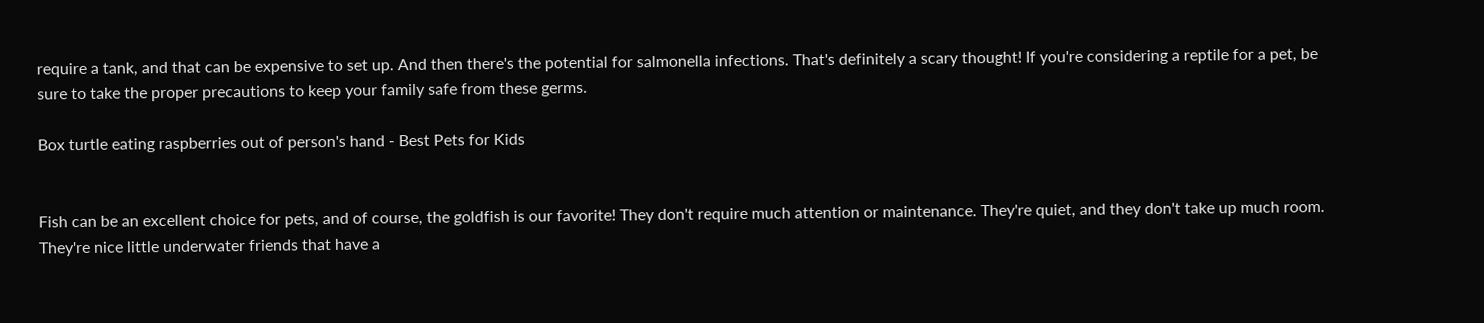require a tank, and that can be expensive to set up. And then there's the potential for salmonella infections. That's definitely a scary thought! If you're considering a reptile for a pet, be sure to take the proper precautions to keep your family safe from these germs.

Box turtle eating raspberries out of person's hand - Best Pets for Kids


Fish can be an excellent choice for pets, and of course, the goldfish is our favorite! They don't require much attention or maintenance. They're quiet, and they don't take up much room. They're nice little underwater friends that have a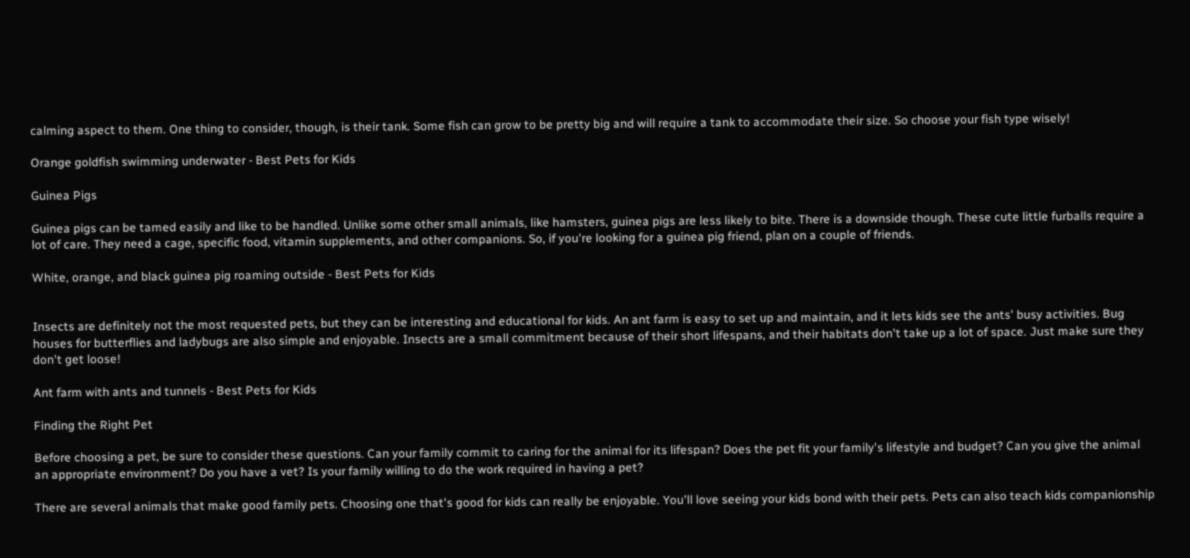calming aspect to them. One thing to consider, though, is their tank. Some fish can grow to be pretty big and will require a tank to accommodate their size. So choose your fish type wisely!

Orange goldfish swimming underwater - Best Pets for Kids

Guinea Pigs

Guinea pigs can be tamed easily and like to be handled. Unlike some other small animals, like hamsters, guinea pigs are less likely to bite. There is a downside though. These cute little furballs require a lot of care. They need a cage, specific food, vitamin supplements, and other companions. So, if you're looking for a guinea pig friend, plan on a couple of friends.

White, orange, and black guinea pig roaming outside - Best Pets for Kids


Insects are definitely not the most requested pets, but they can be interesting and educational for kids. An ant farm is easy to set up and maintain, and it lets kids see the ants' busy activities. Bug houses for butterflies and ladybugs are also simple and enjoyable. Insects are a small commitment because of their short lifespans, and their habitats don't take up a lot of space. Just make sure they don't get loose!

Ant farm with ants and tunnels - Best Pets for Kids

Finding the Right Pet

Before choosing a pet, be sure to consider these questions. Can your family commit to caring for the animal for its lifespan? Does the pet fit your family's lifestyle and budget? Can you give the animal an appropriate environment? Do you have a vet? Is your family willing to do the work required in having a pet?

There are several animals that make good family pets. Choosing one that's good for kids can really be enjoyable. You'll love seeing your kids bond with their pets. Pets can also teach kids companionship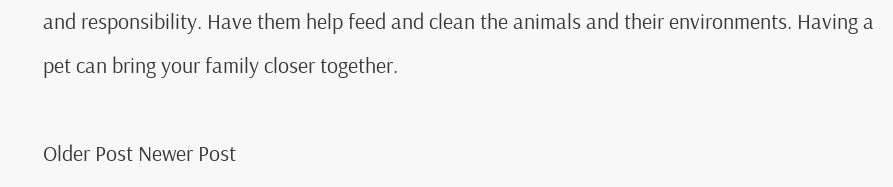and responsibility. Have them help feed and clean the animals and their environments. Having a pet can bring your family closer together.

Older Post Newer Post